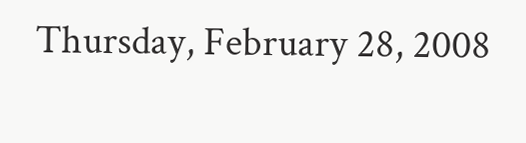Thursday, February 28, 2008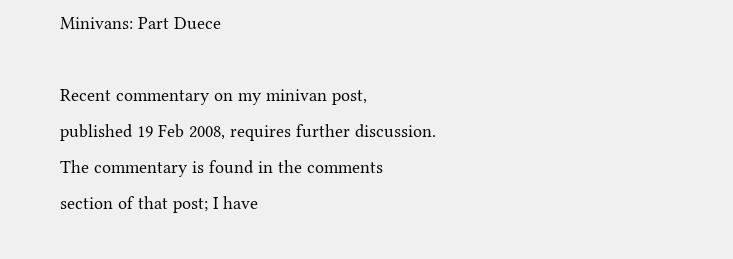Minivans: Part Duece

Recent commentary on my minivan post, published 19 Feb 2008, requires further discussion. The commentary is found in the comments section of that post; I have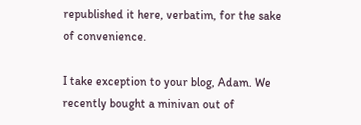republished it here, verbatim, for the sake of convenience.

I take exception to your blog, Adam. We recently bought a minivan out of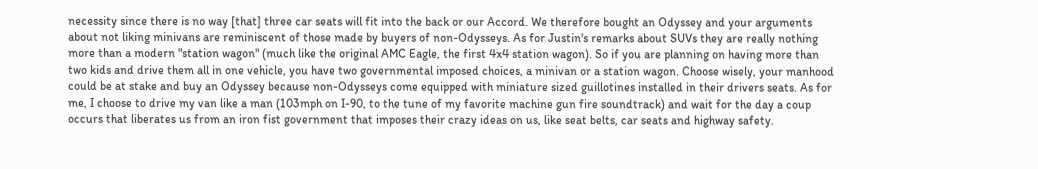necessity since there is no way [that] three car seats will fit into the back or our Accord. We therefore bought an Odyssey and your arguments about not liking minivans are reminiscent of those made by buyers of non-Odysseys. As for Justin's remarks about SUVs they are really nothing more than a modern "station wagon" (much like the original AMC Eagle, the first 4x4 station wagon). So if you are planning on having more than two kids and drive them all in one vehicle, you have two governmental imposed choices, a minivan or a station wagon. Choose wisely, your manhood could be at stake and buy an Odyssey because non-Odysseys come equipped with miniature sized guillotines installed in their drivers seats. As for me, I choose to drive my van like a man (103mph on I-90, to the tune of my favorite machine gun fire soundtrack) and wait for the day a coup occurs that liberates us from an iron fist government that imposes their crazy ideas on us, like seat belts, car seats and highway safety.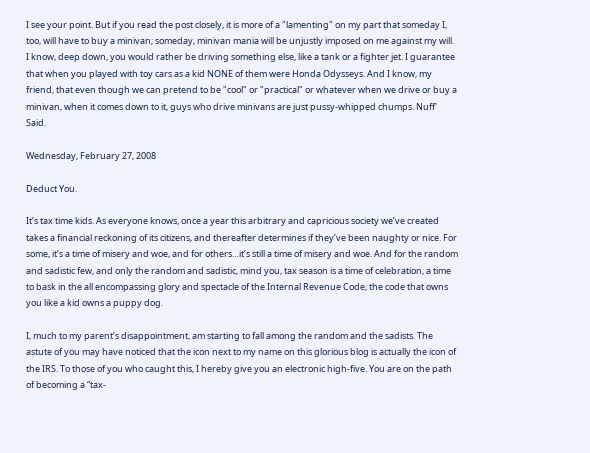I see your point. But if you read the post closely, it is more of a "lamenting" on my part that someday I, too, will have to buy a minivan; someday, minivan mania will be unjustly imposed on me against my will. I know, deep down, you would rather be driving something else, like a tank or a fighter jet. I guarantee that when you played with toy cars as a kid NONE of them were Honda Odysseys. And I know, my friend, that even though we can pretend to be "cool" or "practical" or whatever when we drive or buy a minivan, when it comes down to it, guys who drive minivans are just pussy-whipped chumps. Nuff' Said.

Wednesday, February 27, 2008

Deduct You.

It’s tax time kids. As everyone knows, once a year this arbitrary and capricious society we’ve created takes a financial reckoning of its citizens, and thereafter determines if they’ve been naughty or nice. For some, it’s a time of misery and woe, and for others…it’s still a time of misery and woe. And for the random and sadistic few, and only the random and sadistic, mind you, tax season is a time of celebration, a time to bask in the all encompassing glory and spectacle of the Internal Revenue Code, the code that owns you like a kid owns a puppy dog.

I, much to my parent’s disappointment, am starting to fall among the random and the sadists. The astute of you may have noticed that the icon next to my name on this glorious blog is actually the icon of the IRS. To those of you who caught this, I hereby give you an electronic high-five. You are on the path of becoming a “tax-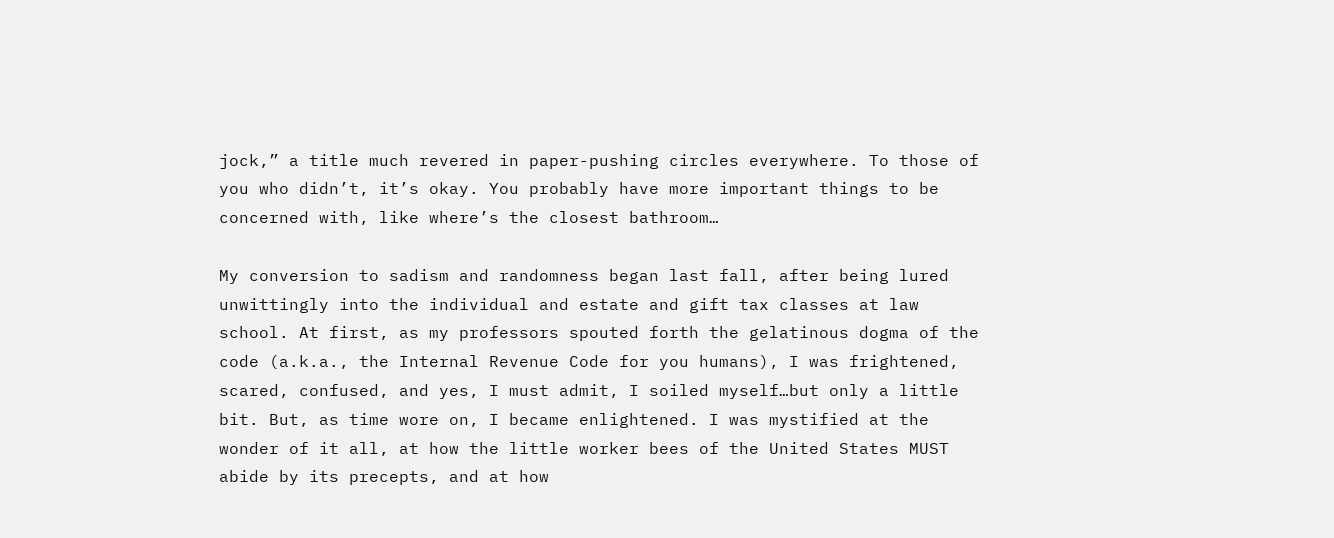jock,” a title much revered in paper-pushing circles everywhere. To those of you who didn’t, it’s okay. You probably have more important things to be concerned with, like where’s the closest bathroom…

My conversion to sadism and randomness began last fall, after being lured unwittingly into the individual and estate and gift tax classes at law school. At first, as my professors spouted forth the gelatinous dogma of the code (a.k.a., the Internal Revenue Code for you humans), I was frightened, scared, confused, and yes, I must admit, I soiled myself…but only a little bit. But, as time wore on, I became enlightened. I was mystified at the wonder of it all, at how the little worker bees of the United States MUST abide by its precepts, and at how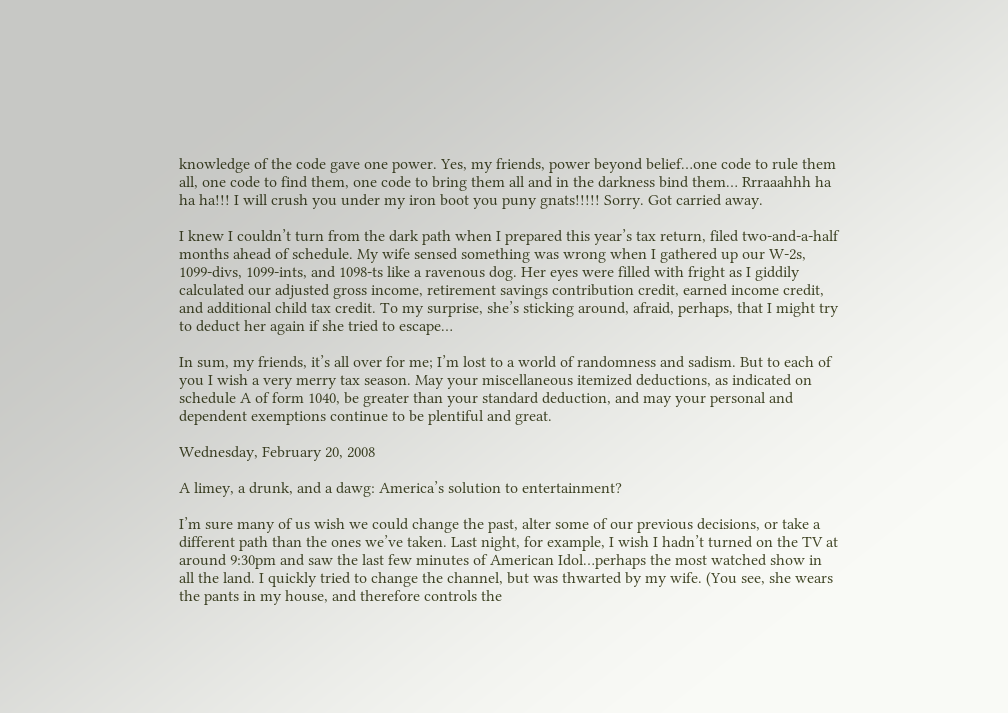knowledge of the code gave one power. Yes, my friends, power beyond belief…one code to rule them all, one code to find them, one code to bring them all and in the darkness bind them… Rrraaahhh ha ha ha!!! I will crush you under my iron boot you puny gnats!!!!! Sorry. Got carried away.

I knew I couldn’t turn from the dark path when I prepared this year’s tax return, filed two-and-a-half months ahead of schedule. My wife sensed something was wrong when I gathered up our W-2s, 1099-divs, 1099-ints, and 1098-ts like a ravenous dog. Her eyes were filled with fright as I giddily calculated our adjusted gross income, retirement savings contribution credit, earned income credit, and additional child tax credit. To my surprise, she’s sticking around, afraid, perhaps, that I might try to deduct her again if she tried to escape…

In sum, my friends, it’s all over for me; I’m lost to a world of randomness and sadism. But to each of you I wish a very merry tax season. May your miscellaneous itemized deductions, as indicated on schedule A of form 1040, be greater than your standard deduction, and may your personal and dependent exemptions continue to be plentiful and great.

Wednesday, February 20, 2008

A limey, a drunk, and a dawg: America’s solution to entertainment?

I’m sure many of us wish we could change the past, alter some of our previous decisions, or take a different path than the ones we’ve taken. Last night, for example, I wish I hadn’t turned on the TV at around 9:30pm and saw the last few minutes of American Idol…perhaps the most watched show in all the land. I quickly tried to change the channel, but was thwarted by my wife. (You see, she wears the pants in my house, and therefore controls the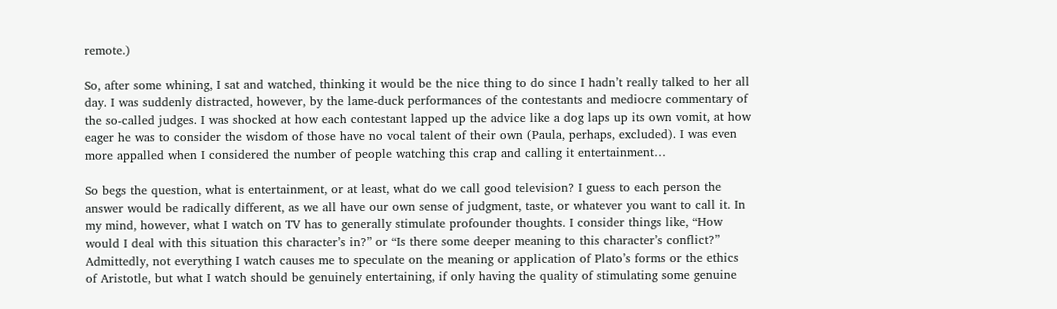remote.)

So, after some whining, I sat and watched, thinking it would be the nice thing to do since I hadn’t really talked to her all day. I was suddenly distracted, however, by the lame-duck performances of the contestants and mediocre commentary of the so-called judges. I was shocked at how each contestant lapped up the advice like a dog laps up its own vomit, at how eager he was to consider the wisdom of those have no vocal talent of their own (Paula, perhaps, excluded). I was even more appalled when I considered the number of people watching this crap and calling it entertainment…

So begs the question, what is entertainment, or at least, what do we call good television? I guess to each person the answer would be radically different, as we all have our own sense of judgment, taste, or whatever you want to call it. In my mind, however, what I watch on TV has to generally stimulate profounder thoughts. I consider things like, “How would I deal with this situation this character’s in?” or “Is there some deeper meaning to this character’s conflict?” Admittedly, not everything I watch causes me to speculate on the meaning or application of Plato’s forms or the ethics of Aristotle, but what I watch should be genuinely entertaining, if only having the quality of stimulating some genuine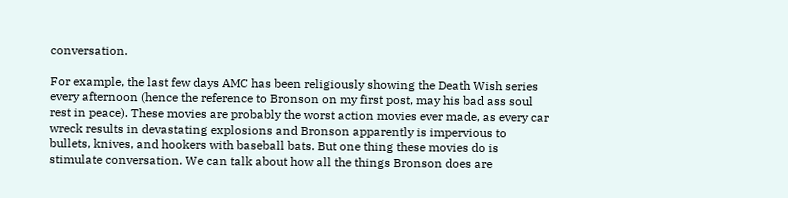conversation.

For example, the last few days AMC has been religiously showing the Death Wish series every afternoon (hence the reference to Bronson on my first post, may his bad ass soul rest in peace). These movies are probably the worst action movies ever made, as every car wreck results in devastating explosions and Bronson apparently is impervious to bullets, knives, and hookers with baseball bats. But one thing these movies do is stimulate conversation. We can talk about how all the things Bronson does are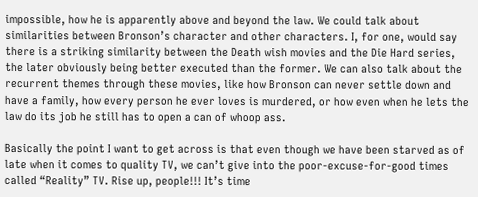impossible, how he is apparently above and beyond the law. We could talk about similarities between Bronson’s character and other characters. I, for one, would say there is a striking similarity between the Death wish movies and the Die Hard series, the later obviously being better executed than the former. We can also talk about the recurrent themes through these movies, like how Bronson can never settle down and have a family, how every person he ever loves is murdered, or how even when he lets the law do its job he still has to open a can of whoop ass.

Basically the point I want to get across is that even though we have been starved as of late when it comes to quality TV, we can’t give into the poor-excuse-for-good times called “Reality” TV. Rise up, people!!! It’s time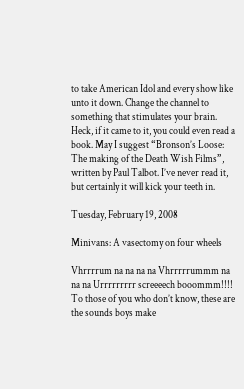to take American Idol and every show like unto it down. Change the channel to something that stimulates your brain. Heck, if it came to it, you could even read a book. May I suggest “Bronson’s Loose: The making of the Death Wish Films”, written by Paul Talbot. I’ve never read it, but certainly it will kick your teeth in.

Tuesday, February 19, 2008

Minivans: A vasectomy on four wheels

Vhrrrrum na na na na Vhrrrrrummm na na na Urrrrrrrrr screeeech booommm!!!! To those of you who don’t know, these are the sounds boys make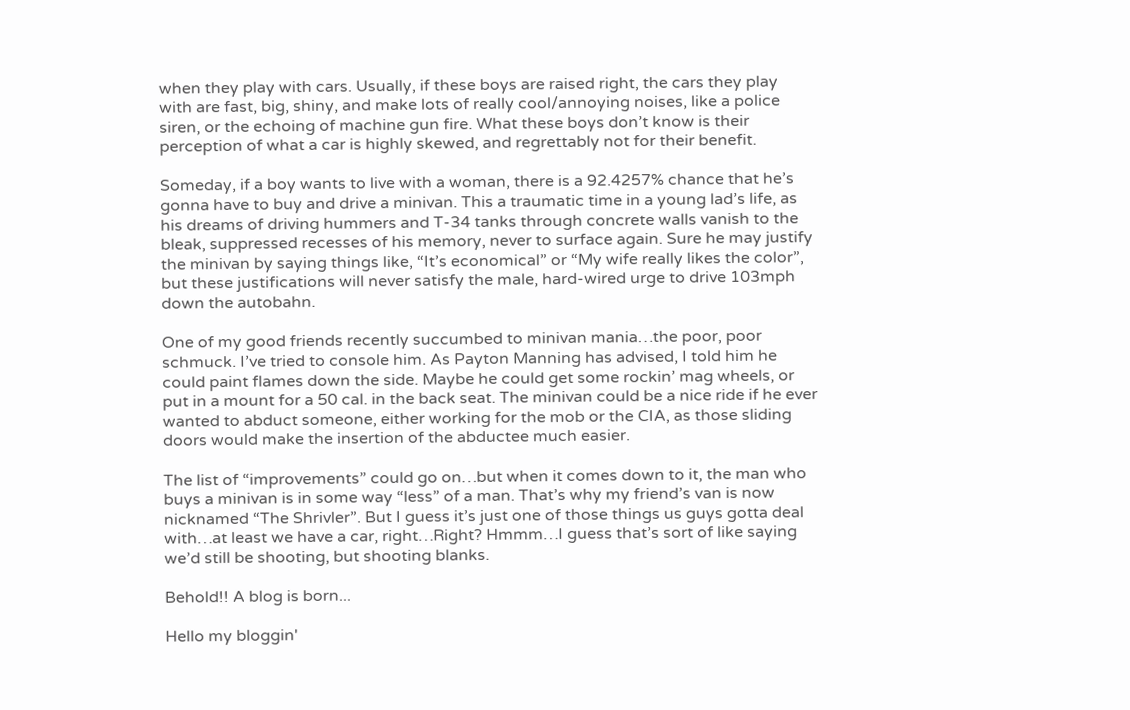when they play with cars. Usually, if these boys are raised right, the cars they play with are fast, big, shiny, and make lots of really cool/annoying noises, like a police siren, or the echoing of machine gun fire. What these boys don’t know is their perception of what a car is highly skewed, and regrettably not for their benefit.

Someday, if a boy wants to live with a woman, there is a 92.4257% chance that he’s gonna have to buy and drive a minivan. This a traumatic time in a young lad’s life, as his dreams of driving hummers and T-34 tanks through concrete walls vanish to the bleak, suppressed recesses of his memory, never to surface again. Sure he may justify the minivan by saying things like, “It’s economical” or “My wife really likes the color”, but these justifications will never satisfy the male, hard-wired urge to drive 103mph down the autobahn.

One of my good friends recently succumbed to minivan mania…the poor, poor schmuck. I’ve tried to console him. As Payton Manning has advised, I told him he could paint flames down the side. Maybe he could get some rockin’ mag wheels, or put in a mount for a 50 cal. in the back seat. The minivan could be a nice ride if he ever wanted to abduct someone, either working for the mob or the CIA, as those sliding doors would make the insertion of the abductee much easier.

The list of “improvements” could go on…but when it comes down to it, the man who buys a minivan is in some way “less” of a man. That’s why my friend’s van is now nicknamed “The Shrivler”. But I guess it’s just one of those things us guys gotta deal with…at least we have a car, right…Right? Hmmm…I guess that’s sort of like saying we’d still be shooting, but shooting blanks.

Behold!! A blog is born...

Hello my bloggin'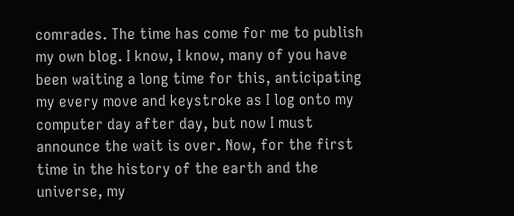comrades. The time has come for me to publish my own blog. I know, I know, many of you have been waiting a long time for this, anticipating my every move and keystroke as I log onto my computer day after day, but now I must announce the wait is over. Now, for the first time in the history of the earth and the universe, my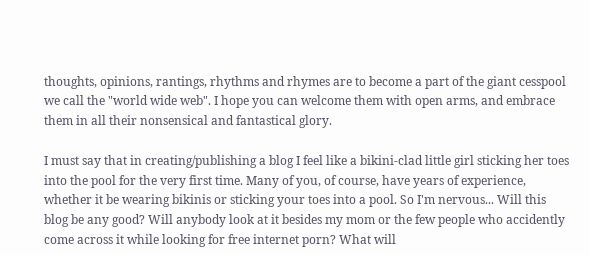thoughts, opinions, rantings, rhythms and rhymes are to become a part of the giant cesspool we call the "world wide web". I hope you can welcome them with open arms, and embrace them in all their nonsensical and fantastical glory.

I must say that in creating/publishing a blog I feel like a bikini-clad little girl sticking her toes into the pool for the very first time. Many of you, of course, have years of experience, whether it be wearing bikinis or sticking your toes into a pool. So I'm nervous... Will this blog be any good? Will anybody look at it besides my mom or the few people who accidently come across it while looking for free internet porn? What will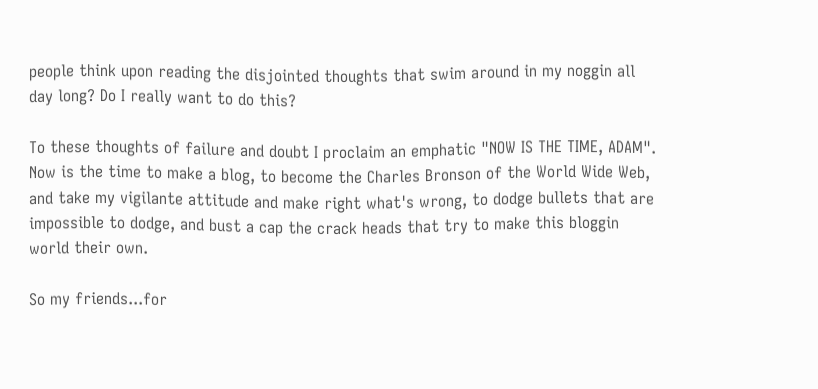people think upon reading the disjointed thoughts that swim around in my noggin all day long? Do I really want to do this?

To these thoughts of failure and doubt I proclaim an emphatic "NOW IS THE TIME, ADAM". Now is the time to make a blog, to become the Charles Bronson of the World Wide Web, and take my vigilante attitude and make right what's wrong, to dodge bullets that are impossible to dodge, and bust a cap the crack heads that try to make this bloggin world their own.

So my friends...for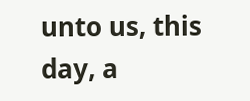unto us, this day, a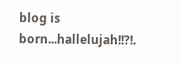blog is born...hallelujah!!?!.